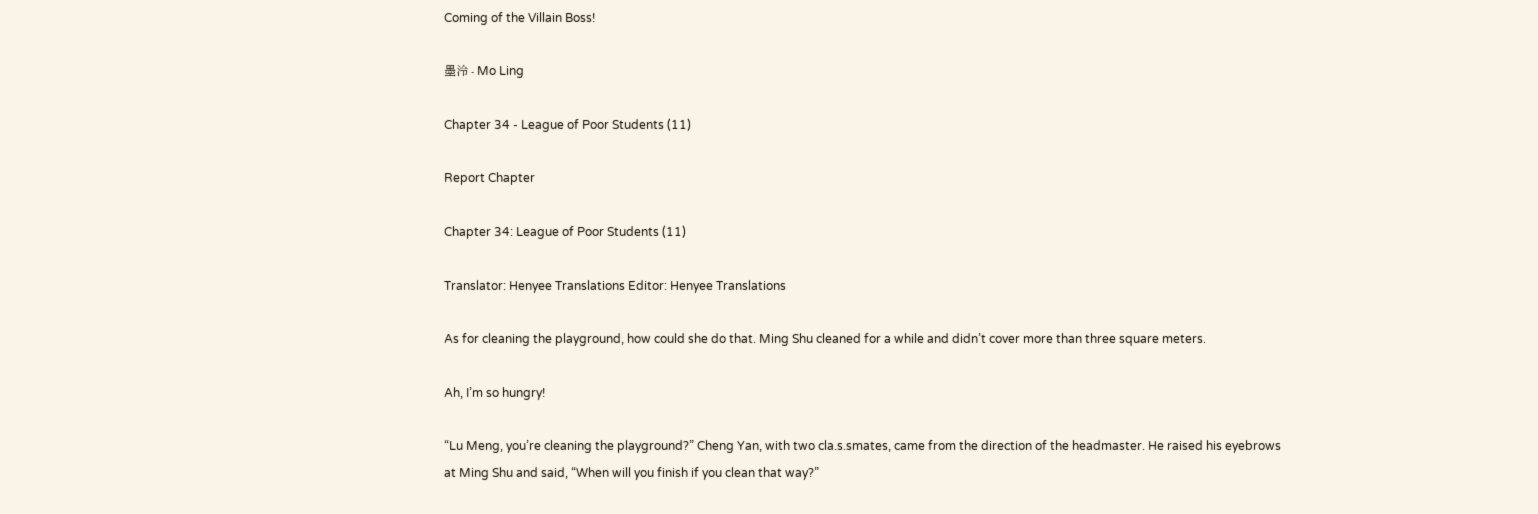Coming of the Villain Boss!

墨泠 - Mo Ling

Chapter 34 - League of Poor Students (11)

Report Chapter

Chapter 34: League of Poor Students (11)

Translator: Henyee Translations Editor: Henyee Translations

As for cleaning the playground, how could she do that. Ming Shu cleaned for a while and didn’t cover more than three square meters.

Ah, I’m so hungry!

“Lu Meng, you’re cleaning the playground?” Cheng Yan, with two cla.s.smates, came from the direction of the headmaster. He raised his eyebrows at Ming Shu and said, “When will you finish if you clean that way?”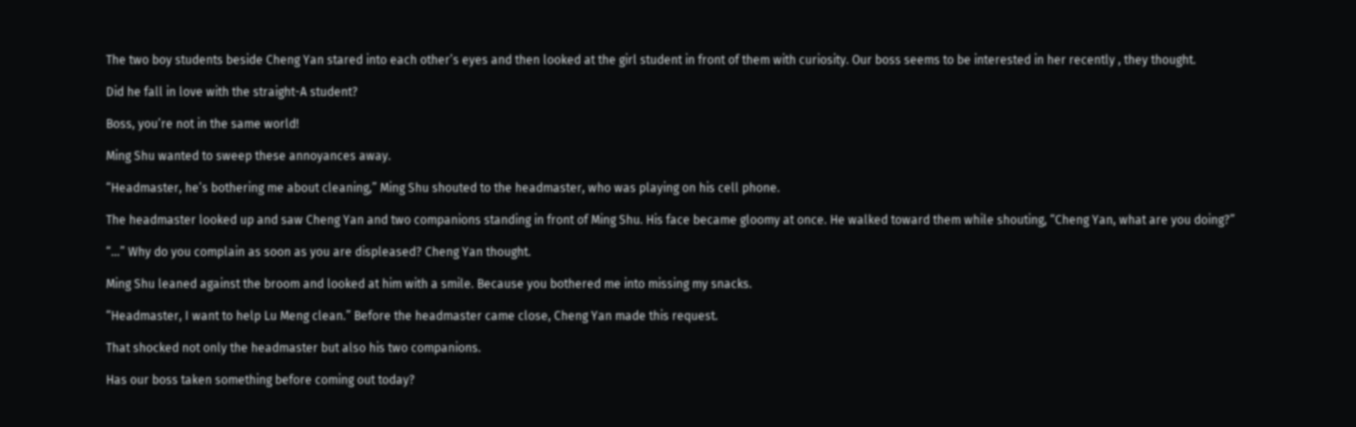The two boy students beside Cheng Yan stared into each other’s eyes and then looked at the girl student in front of them with curiosity. Our boss seems to be interested in her recently , they thought.

Did he fall in love with the straight-A student?

Boss, you’re not in the same world!

Ming Shu wanted to sweep these annoyances away.

“Headmaster, he’s bothering me about cleaning,” Ming Shu shouted to the headmaster, who was playing on his cell phone.

The headmaster looked up and saw Cheng Yan and two companions standing in front of Ming Shu. His face became gloomy at once. He walked toward them while shouting, “Cheng Yan, what are you doing?”

“…” Why do you complain as soon as you are displeased? Cheng Yan thought.

Ming Shu leaned against the broom and looked at him with a smile. Because you bothered me into missing my snacks.

“Headmaster, I want to help Lu Meng clean.” Before the headmaster came close, Cheng Yan made this request.

That shocked not only the headmaster but also his two companions.

Has our boss taken something before coming out today?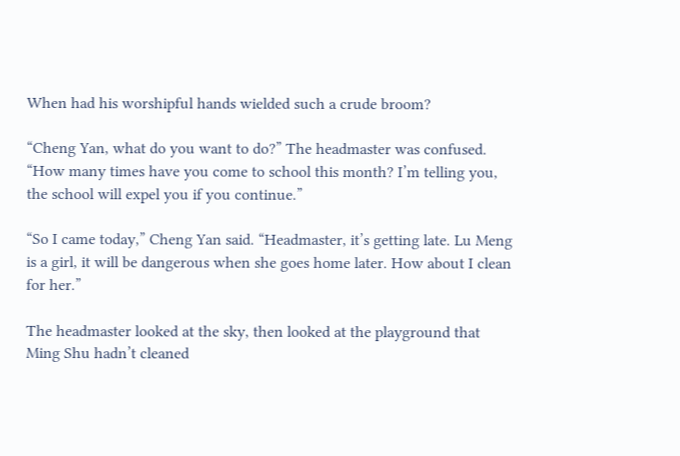When had his worshipful hands wielded such a crude broom?

“Cheng Yan, what do you want to do?” The headmaster was confused. “How many times have you come to school this month? I’m telling you, the school will expel you if you continue.”

“So I came today,” Cheng Yan said. “Headmaster, it’s getting late. Lu Meng is a girl, it will be dangerous when she goes home later. How about I clean for her.”

The headmaster looked at the sky, then looked at the playground that Ming Shu hadn’t cleaned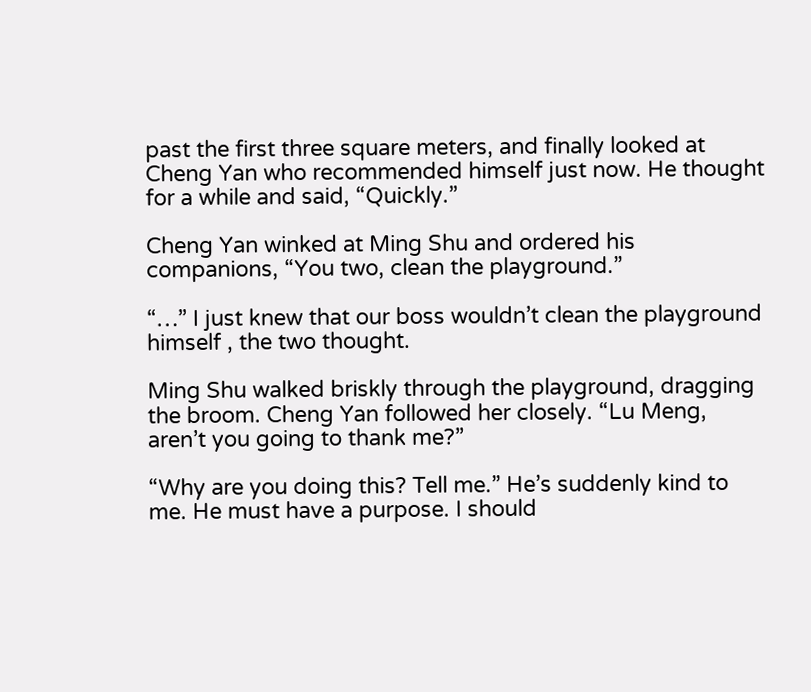past the first three square meters, and finally looked at Cheng Yan who recommended himself just now. He thought for a while and said, “Quickly.”

Cheng Yan winked at Ming Shu and ordered his companions, “You two, clean the playground.”

“…” I just knew that our boss wouldn’t clean the playground himself , the two thought.

Ming Shu walked briskly through the playground, dragging the broom. Cheng Yan followed her closely. “Lu Meng, aren’t you going to thank me?”

“Why are you doing this? Tell me.” He’s suddenly kind to me. He must have a purpose. I should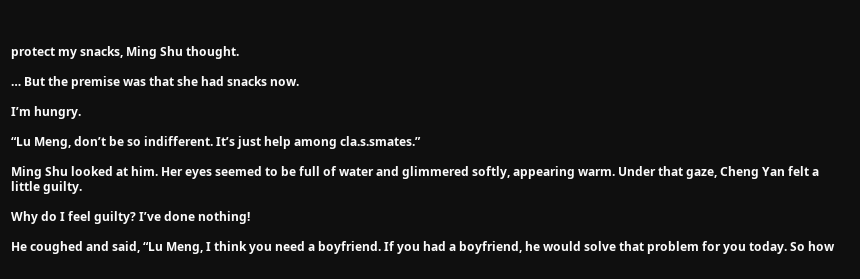protect my snacks, Ming Shu thought.

… But the premise was that she had snacks now.

I’m hungry.

“Lu Meng, don’t be so indifferent. It’s just help among cla.s.smates.”

Ming Shu looked at him. Her eyes seemed to be full of water and glimmered softly, appearing warm. Under that gaze, Cheng Yan felt a little guilty.

Why do I feel guilty? I’ve done nothing!

He coughed and said, “Lu Meng, I think you need a boyfriend. If you had a boyfriend, he would solve that problem for you today. So how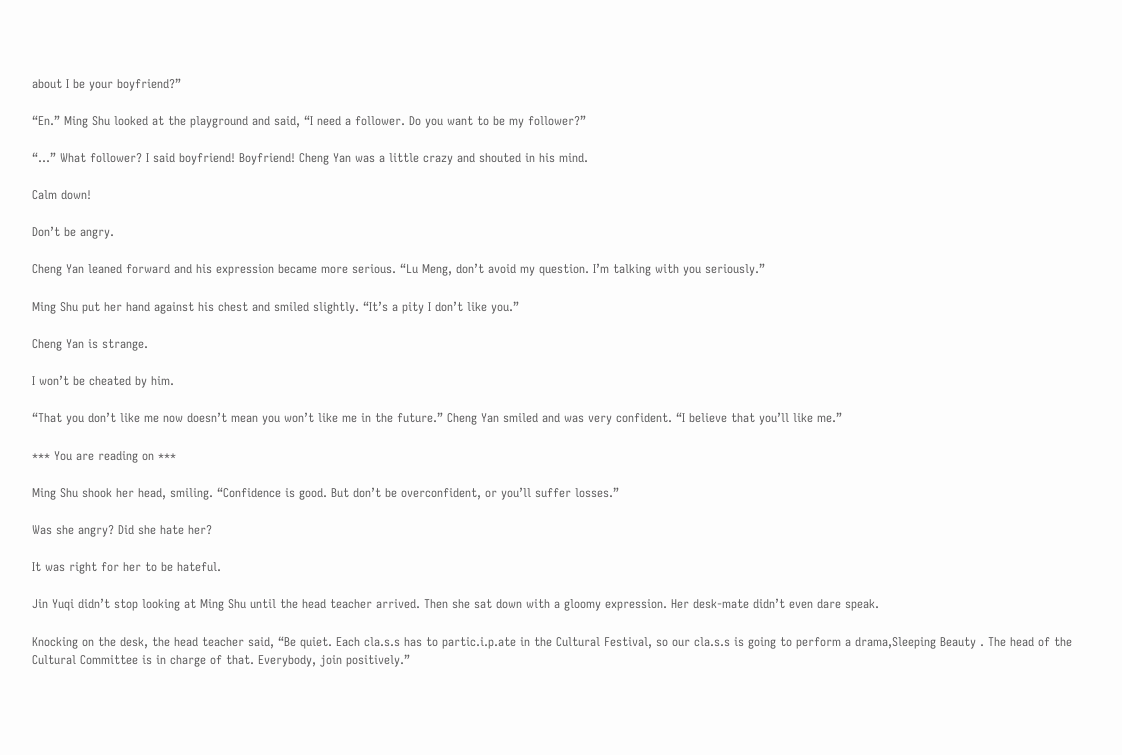about I be your boyfriend?”

“En.” Ming Shu looked at the playground and said, “I need a follower. Do you want to be my follower?”

“…” What follower? I said boyfriend! Boyfriend! Cheng Yan was a little crazy and shouted in his mind.

Calm down!

Don’t be angry.

Cheng Yan leaned forward and his expression became more serious. “Lu Meng, don’t avoid my question. I’m talking with you seriously.”

Ming Shu put her hand against his chest and smiled slightly. “It’s a pity I don’t like you.”

Cheng Yan is strange.

I won’t be cheated by him.

“That you don’t like me now doesn’t mean you won’t like me in the future.” Cheng Yan smiled and was very confident. “I believe that you’ll like me.”

*** You are reading on ***

Ming Shu shook her head, smiling. “Confidence is good. But don’t be overconfident, or you’ll suffer losses.”

Was she angry? Did she hate her?

It was right for her to be hateful.

Jin Yuqi didn’t stop looking at Ming Shu until the head teacher arrived. Then she sat down with a gloomy expression. Her desk-mate didn’t even dare speak.

Knocking on the desk, the head teacher said, “Be quiet. Each cla.s.s has to partic.i.p.ate in the Cultural Festival, so our cla.s.s is going to perform a drama,Sleeping Beauty . The head of the Cultural Committee is in charge of that. Everybody, join positively.”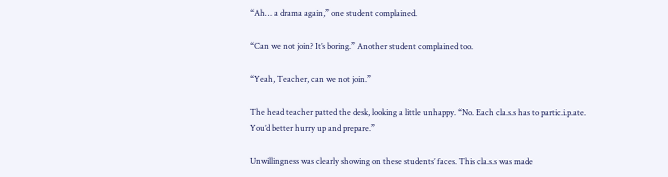“Ah… a drama again,” one student complained.

“Can we not join? It’s boring.” Another student complained too.

“Yeah, Teacher, can we not join.”

The head teacher patted the desk, looking a little unhappy. “No. Each cla.s.s has to partic.i.p.ate. You’d better hurry up and prepare.”

Unwillingness was clearly showing on these students’ faces. This cla.s.s was made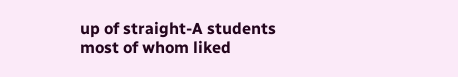up of straight-A students most of whom liked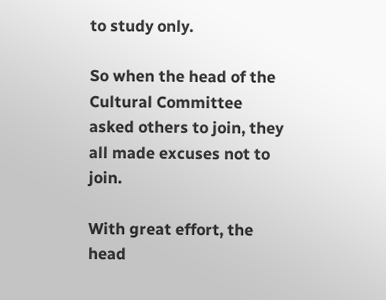to study only.

So when the head of the Cultural Committee asked others to join, they all made excuses not to join.

With great effort, the head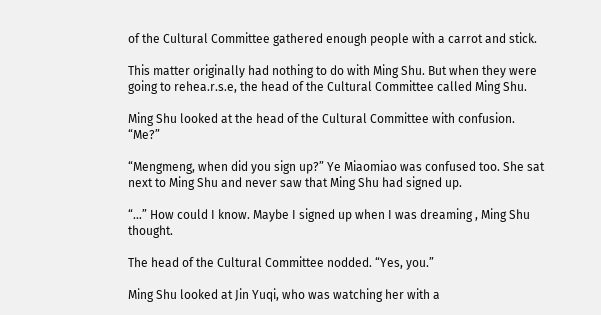of the Cultural Committee gathered enough people with a carrot and stick.

This matter originally had nothing to do with Ming Shu. But when they were going to rehea.r.s.e, the head of the Cultural Committee called Ming Shu.

Ming Shu looked at the head of the Cultural Committee with confusion. “Me?”

“Mengmeng, when did you sign up?” Ye Miaomiao was confused too. She sat next to Ming Shu and never saw that Ming Shu had signed up.

“…” How could I know. Maybe I signed up when I was dreaming , Ming Shu thought.

The head of the Cultural Committee nodded. “Yes, you.”

Ming Shu looked at Jin Yuqi, who was watching her with a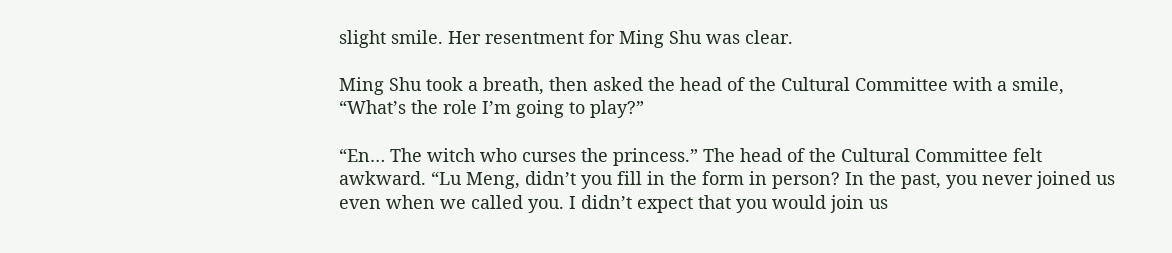slight smile. Her resentment for Ming Shu was clear.

Ming Shu took a breath, then asked the head of the Cultural Committee with a smile, “What’s the role I’m going to play?”

“En… The witch who curses the princess.” The head of the Cultural Committee felt awkward. “Lu Meng, didn’t you fill in the form in person? In the past, you never joined us even when we called you. I didn’t expect that you would join us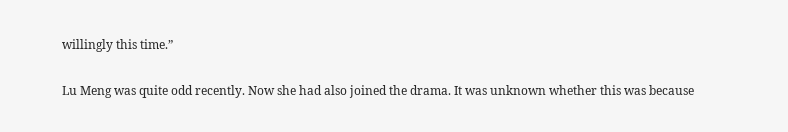willingly this time.”

Lu Meng was quite odd recently. Now she had also joined the drama. It was unknown whether this was because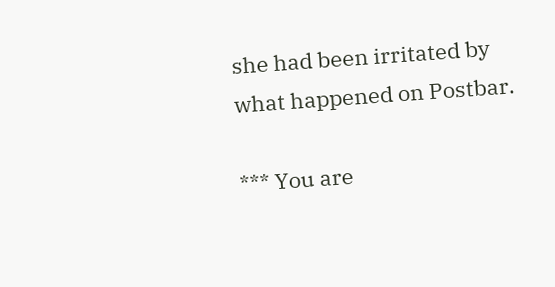she had been irritated by what happened on Postbar.

*** You are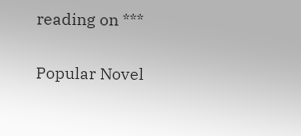reading on ***

Popular Novel